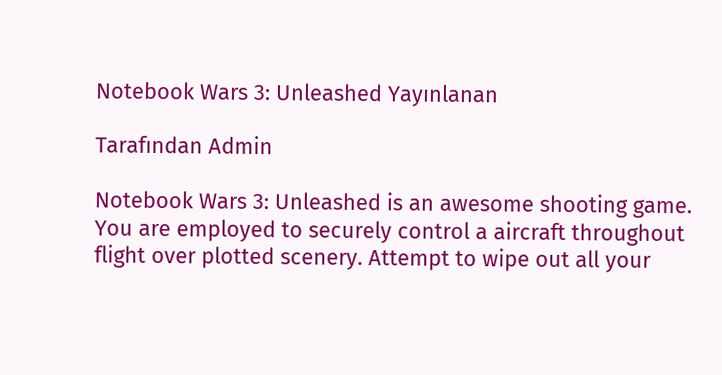Notebook Wars 3: Unleashed Yayınlanan

Tarafından Admin

Notebook Wars 3: Unleashed is an awesome shooting game. You are employed to securely control a aircraft throughout flight over plotted scenery. Attempt to wipe out all your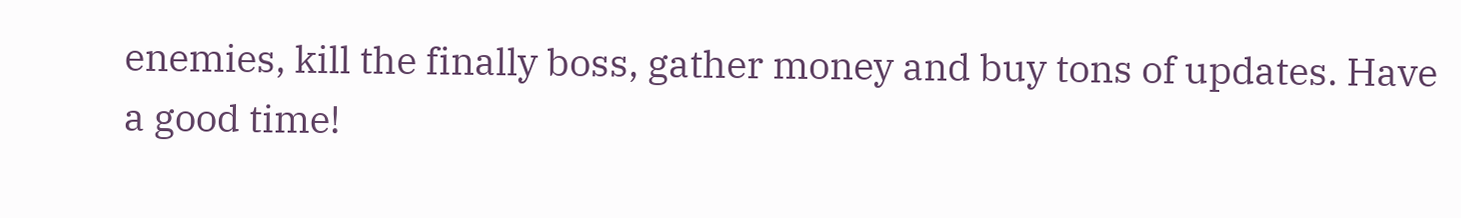enemies, kill the finally boss, gather money and buy tons of updates. Have a good time!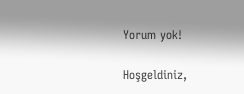Yorum yok!

Hoşgeldiniz,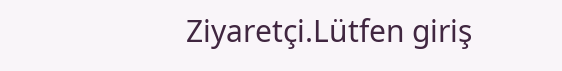Ziyaretçi.Lütfen giriş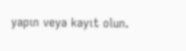yapın veya kayıt olun.